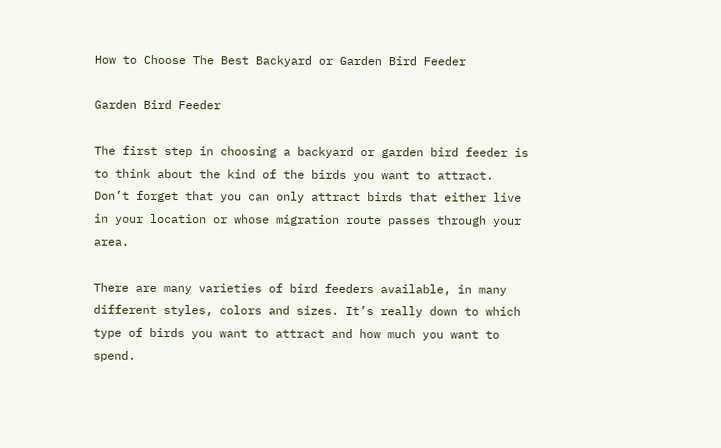How to Choose The Best Backyard or Garden Bird Feeder

Garden Bird Feeder

The first step in choosing a backyard or garden bird feeder is to think about the kind of the birds you want to attract. Don’t forget that you can only attract birds that either live in your location or whose migration route passes through your area.

There are many varieties of bird feeders available, in many different styles, colors and sizes. It’s really down to which type of birds you want to attract and how much you want to spend.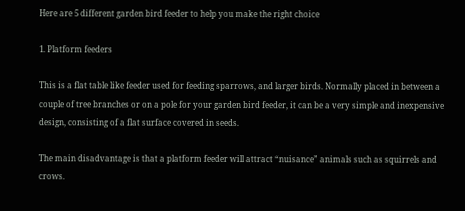Here are 5 different garden bird feeder to help you make the right choice

1. Platform feeders

This is a flat table like feeder used for feeding sparrows, and larger birds. Normally placed in between a couple of tree branches or on a pole for your garden bird feeder, it can be a very simple and inexpensive design, consisting of a flat surface covered in seeds.

The main disadvantage is that a platform feeder will attract “nuisance” animals such as squirrels and crows.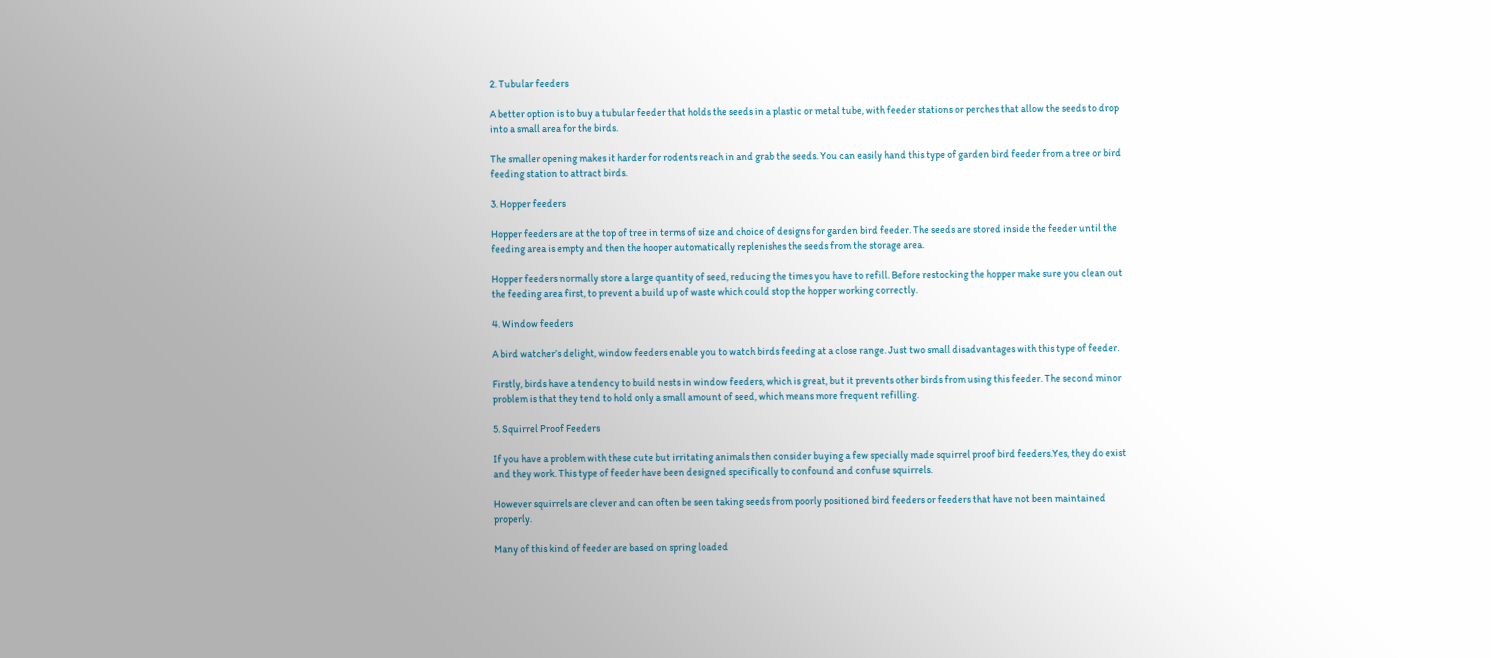2. Tubular feeders

A better option is to buy a tubular feeder that holds the seeds in a plastic or metal tube, with feeder stations or perches that allow the seeds to drop into a small area for the birds.

The smaller opening makes it harder for rodents reach in and grab the seeds. You can easily hand this type of garden bird feeder from a tree or bird feeding station to attract birds.

3. Hopper feeders

Hopper feeders are at the top of tree in terms of size and choice of designs for garden bird feeder. The seeds are stored inside the feeder until the feeding area is empty and then the hooper automatically replenishes the seeds from the storage area.

Hopper feeders normally store a large quantity of seed, reducing the times you have to refill. Before restocking the hopper make sure you clean out the feeding area first, to prevent a build up of waste which could stop the hopper working correctly.

4. Window feeders

A bird watcher’s delight, window feeders enable you to watch birds feeding at a close range. Just two small disadvantages with this type of feeder.

Firstly, birds have a tendency to build nests in window feeders, which is great, but it prevents other birds from using this feeder. The second minor problem is that they tend to hold only a small amount of seed, which means more frequent refilling.

5. Squirrel Proof Feeders

If you have a problem with these cute but irritating animals then consider buying a few specially made squirrel proof bird feeders.Yes, they do exist and they work. This type of feeder have been designed specifically to confound and confuse squirrels.

However squirrels are clever and can often be seen taking seeds from poorly positioned bird feeders or feeders that have not been maintained properly.

Many of this kind of feeder are based on spring loaded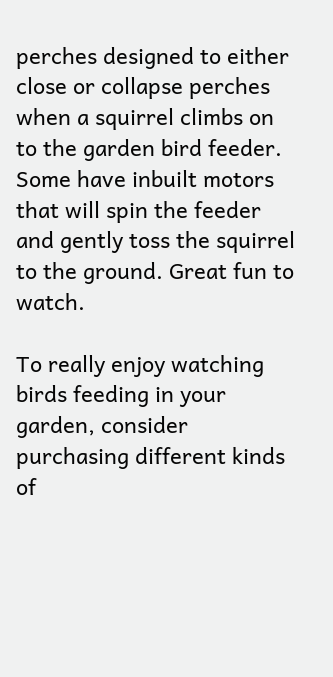perches designed to either close or collapse perches when a squirrel climbs on to the garden bird feeder. Some have inbuilt motors that will spin the feeder and gently toss the squirrel to the ground. Great fun to watch.

To really enjoy watching birds feeding in your garden, consider purchasing different kinds of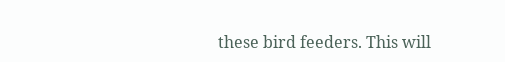these bird feeders. This will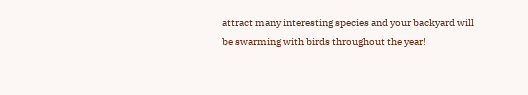attract many interesting species and your backyard will be swarming with birds throughout the year!